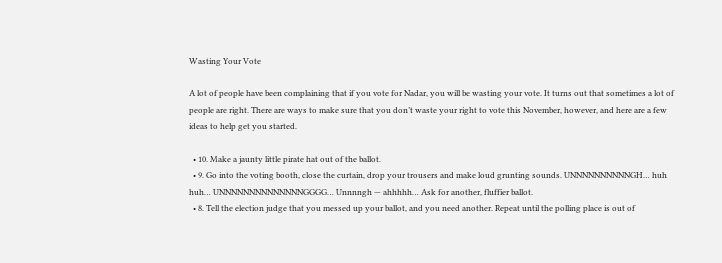Wasting Your Vote

A lot of people have been complaining that if you vote for Nadar, you will be wasting your vote. It turns out that sometimes a lot of people are right. There are ways to make sure that you don’t waste your right to vote this November, however, and here are a few ideas to help get you started.

  • 10. Make a jaunty little pirate hat out of the ballot.
  • 9. Go into the voting booth, close the curtain, drop your trousers and make loud grunting sounds. UNNNNNNNNNNGH… huh huh… UNNNNNNNNNNNNNNGGGG… Unnnngh — ahhhhh… Ask for another, fluffier ballot.
  • 8. Tell the election judge that you messed up your ballot, and you need another. Repeat until the polling place is out of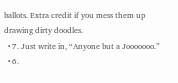ballots. Extra credit if you mess them up drawing dirty doodles.
  • 7. Just write in, “Anyone but a Jooooooo.”
  • 6.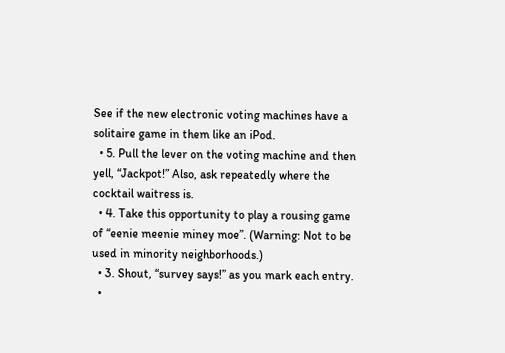See if the new electronic voting machines have a solitaire game in them like an iPod.
  • 5. Pull the lever on the voting machine and then yell, “Jackpot!” Also, ask repeatedly where the cocktail waitress is.
  • 4. Take this opportunity to play a rousing game of “eenie meenie miney moe”. (Warning: Not to be used in minority neighborhoods.)
  • 3. Shout, “survey says!” as you mark each entry.
  •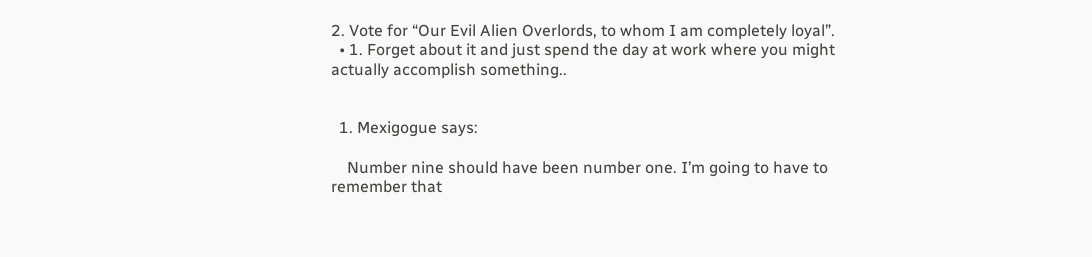2. Vote for “Our Evil Alien Overlords, to whom I am completely loyal”.
  • 1. Forget about it and just spend the day at work where you might actually accomplish something..


  1. Mexigogue says:

    Number nine should have been number one. I’m going to have to remember that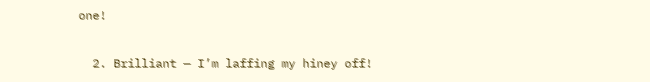one!

  2. Brilliant — I’m laffing my hiney off!